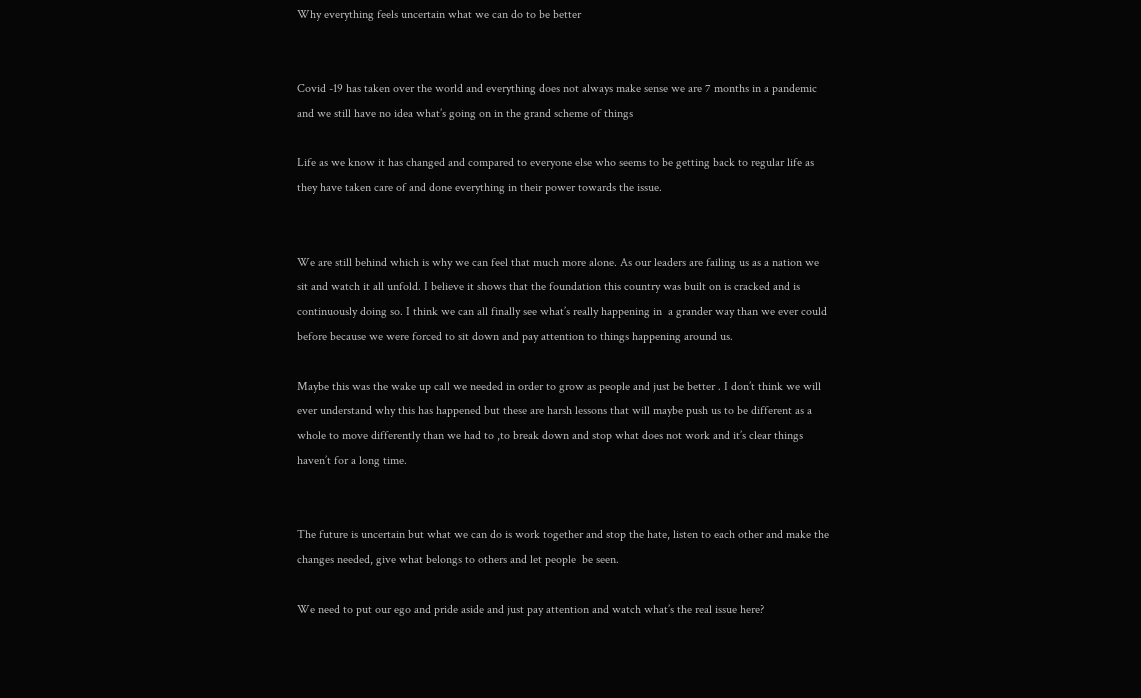Why everything feels uncertain what we can do to be better


Covid -19 has taken over the world and everything does not always make sense we are 7 months in a pandemic and we still have no idea what’s going on in the grand scheme of things

Life as we know it has changed and compared to everyone else who seems to be getting back to regular life as they have taken care of and done everything in their power towards the issue.


We are still behind which is why we can feel that much more alone. As our leaders are failing us as a nation we sit and watch it all unfold. I believe it shows that the foundation this country was built on is cracked and is continuously doing so. I think we can all finally see what’s really happening in  a grander way than we ever could before because we were forced to sit down and pay attention to things happening around us.

Maybe this was the wake up call we needed in order to grow as people and just be better . I don’t think we will ever understand why this has happened but these are harsh lessons that will maybe push us to be different as a whole to move differently than we had to ,to break down and stop what does not work and it’s clear things haven’t for a long time.


The future is uncertain but what we can do is work together and stop the hate, listen to each other and make the changes needed, give what belongs to others and let people  be seen.

We need to put our ego and pride aside and just pay attention and watch what’s the real issue here?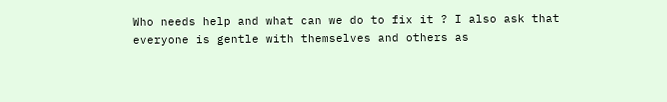Who needs help and what can we do to fix it ? I also ask that everyone is gentle with themselves and others as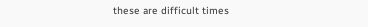these are difficult times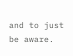and to just be aware.